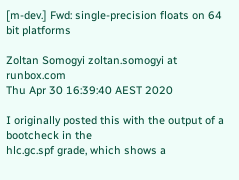[m-dev.] Fwd: single-precision floats on 64 bit platforms

Zoltan Somogyi zoltan.somogyi at runbox.com
Thu Apr 30 16:39:40 AEST 2020

I originally posted this with the output of a bootcheck in the
hlc.gc.spf grade, which shows a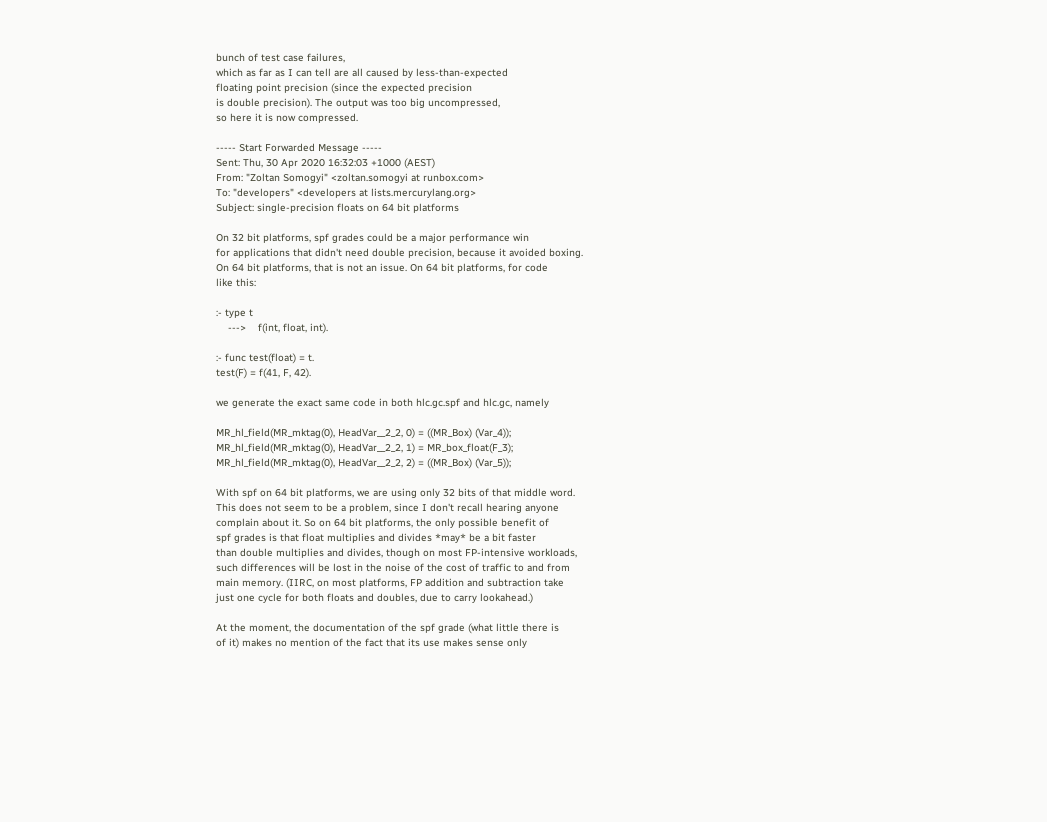bunch of test case failures,
which as far as I can tell are all caused by less-than-expected
floating point precision (since the expected precision
is double precision). The output was too big uncompressed,
so here it is now compressed.

----- Start Forwarded Message -----
Sent: Thu, 30 Apr 2020 16:32:03 +1000 (AEST)
From: "Zoltan Somogyi" <zoltan.somogyi at runbox.com>
To: "developers" <developers at lists.mercurylang.org>
Subject: single-precision floats on 64 bit platforms

On 32 bit platforms, spf grades could be a major performance win
for applications that didn't need double precision, because it avoided boxing.
On 64 bit platforms, that is not an issue. On 64 bit platforms, for code
like this:

:- type t
    --->    f(int, float, int).

:- func test(float) = t.
test(F) = f(41, F, 42).

we generate the exact same code in both hlc.gc.spf and hlc.gc, namely

MR_hl_field(MR_mktag(0), HeadVar__2_2, 0) = ((MR_Box) (Var_4));
MR_hl_field(MR_mktag(0), HeadVar__2_2, 1) = MR_box_float(F_3);
MR_hl_field(MR_mktag(0), HeadVar__2_2, 2) = ((MR_Box) (Var_5));

With spf on 64 bit platforms, we are using only 32 bits of that middle word.
This does not seem to be a problem, since I don't recall hearing anyone
complain about it. So on 64 bit platforms, the only possible benefit of
spf grades is that float multiplies and divides *may* be a bit faster
than double multiplies and divides, though on most FP-intensive workloads,
such differences will be lost in the noise of the cost of traffic to and from
main memory. (IIRC, on most platforms, FP addition and subtraction take
just one cycle for both floats and doubles, due to carry lookahead.)

At the moment, the documentation of the spf grade (what little there is
of it) makes no mention of the fact that its use makes sense only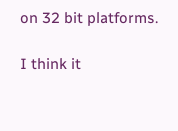on 32 bit platforms.

I think it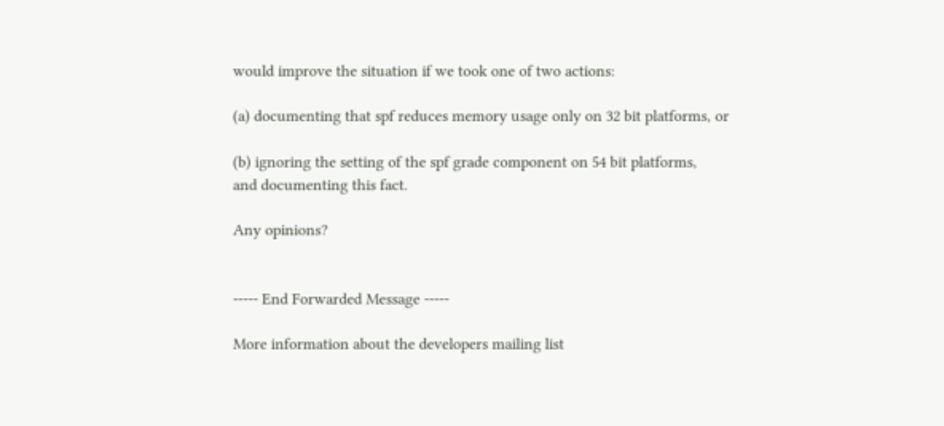would improve the situation if we took one of two actions:

(a) documenting that spf reduces memory usage only on 32 bit platforms, or

(b) ignoring the setting of the spf grade component on 54 bit platforms,
and documenting this fact.

Any opinions?


----- End Forwarded Message -----

More information about the developers mailing list